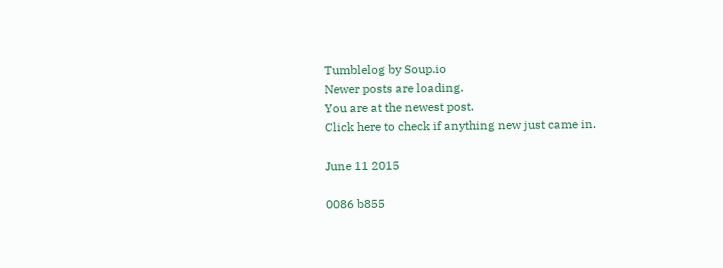Tumblelog by Soup.io
Newer posts are loading.
You are at the newest post.
Click here to check if anything new just came in.

June 11 2015

0086 b855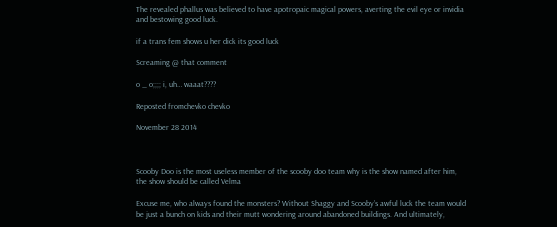The revealed phallus was believed to have apotropaic magical powers, averting the evil eye or invidia and bestowing good luck.

if a trans fem shows u her dick its good luck

Screaming @ that comment

o _ o;;;; i, uh… waaat????

Reposted fromchevko chevko

November 28 2014



Scooby Doo is the most useless member of the scooby doo team why is the show named after him, the show should be called Velma

Excuse me, who always found the monsters? Without Shaggy and Scooby’s awful luck the team would be just a bunch on kids and their mutt wondering around abandoned buildings. And ultimately,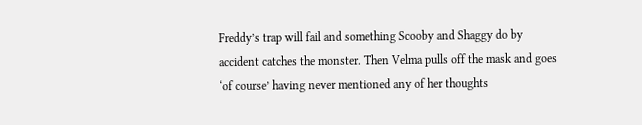Freddy’s trap will fail and something Scooby and Shaggy do by accident catches the monster. Then Velma pulls off the mask and goes ‘of course’ having never mentioned any of her thoughts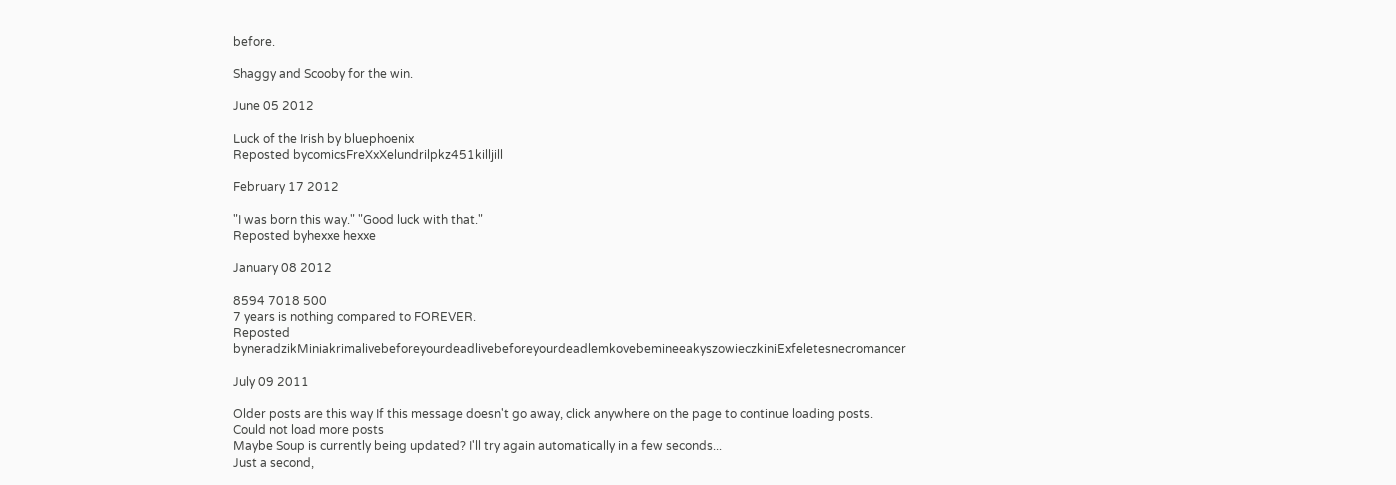before.

Shaggy and Scooby for the win.

June 05 2012

Luck of the Irish by bluephoenix
Reposted bycomicsFreXxXelundrilpkz451killjill

February 17 2012

"I was born this way." "Good luck with that."
Reposted byhexxe hexxe

January 08 2012

8594 7018 500
7 years is nothing compared to FOREVER.
Reposted byneradzikMiniakrimalivebeforeyourdeadlivebeforeyourdeadlemkovebemineeakyszowieczkiniExfeletesnecromancer

July 09 2011

Older posts are this way If this message doesn't go away, click anywhere on the page to continue loading posts.
Could not load more posts
Maybe Soup is currently being updated? I'll try again automatically in a few seconds...
Just a second,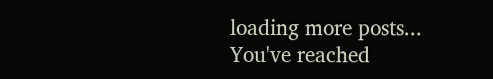loading more posts...
You've reached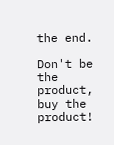the end.

Don't be the product, buy the product!